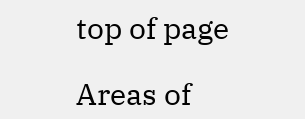top of page

Areas of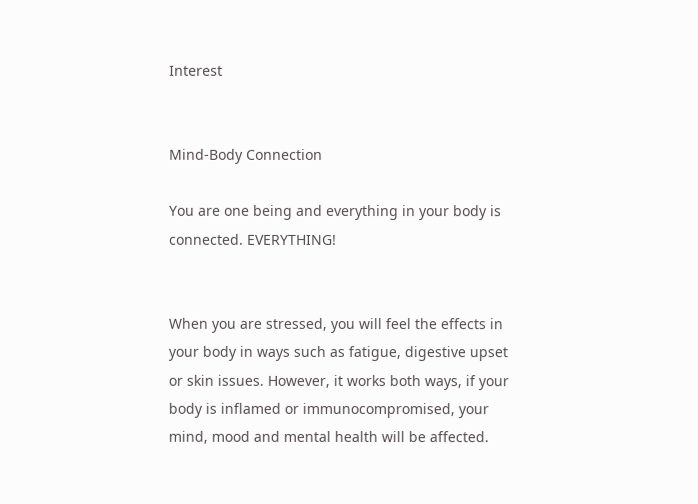Interest


Mind-Body Connection

You are one being and everything in your body is connected. EVERYTHING!


When you are stressed, you will feel the effects in your body in ways such as fatigue, digestive upset or skin issues. However, it works both ways, if your body is inflamed or immunocompromised, your mind, mood and mental health will be affected.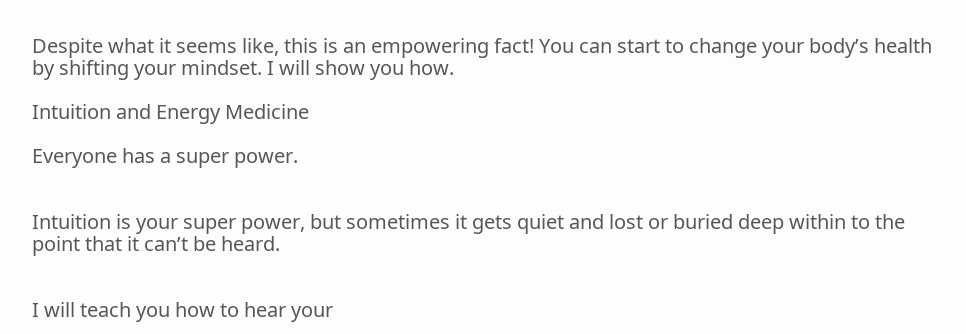Despite what it seems like, this is an empowering fact! You can start to change your body’s health by shifting your mindset. I will show you how.

Intuition and Energy Medicine

Everyone has a super power.


Intuition is your super power, but sometimes it gets quiet and lost or buried deep within to the point that it can’t be heard.


I will teach you how to hear your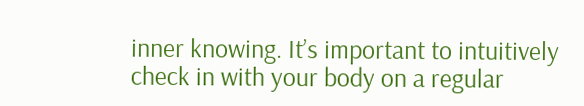inner knowing. It’s important to intuitively check in with your body on a regular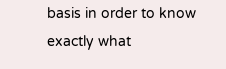basis in order to know exactly what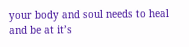your body and soul needs to heal and be at it’s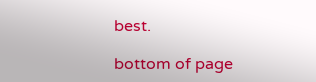best.

bottom of page